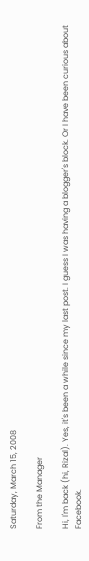Saturday, March 15, 2008

From the Manager

Hi, I'm back (hi, Rizal). Yes, it's been a while since my last post. I guess I was having a blogger's block. Or I have been curious about Facebook.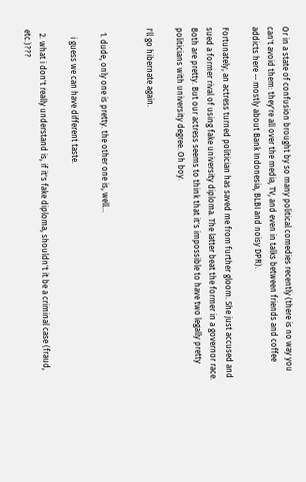Or in a state of confusion brought by so many political comedies recently (there is no way you can't avoid them: they're all over the media, TV, and even in talks between friends and coffee addicts here -- mostly about Bank Indonesia, BLBI and noisy DPR).

Fortunately, an actress turned politician has saved me from further gloom. She just accused and sued a former rival of using fake university diploma. The latter beat the former in a governor race. Both are pretty. But our actress seems to think that it's impossible to have two legally pretty politicians with university degree. Oh boy.

I'll go hibernate again.


  1. dude, only one is pretty. the other one is, well...

    i guess we can have different taste.

  2. what i don't really understand is, if it's fake diploma, shouldn't it be a criminal case (fraud, etc.)???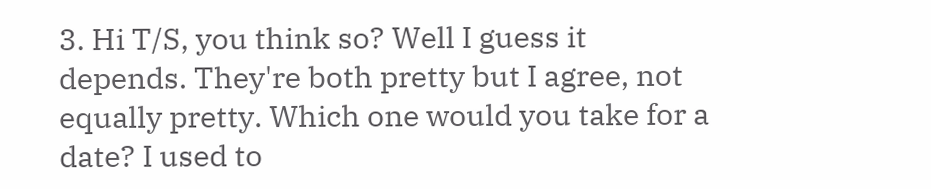3. Hi T/S, you think so? Well I guess it depends. They're both pretty but I agree, not equally pretty. Which one would you take for a date? I used to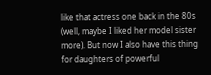like that actress one back in the 80s (well, maybe I liked her model sister more). But now I also have this thing for daughters of powerful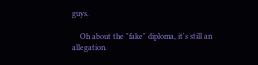guys.

    Oh about the "fake" diploma, it's still an allegation.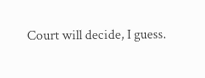Court will decide, I guess.